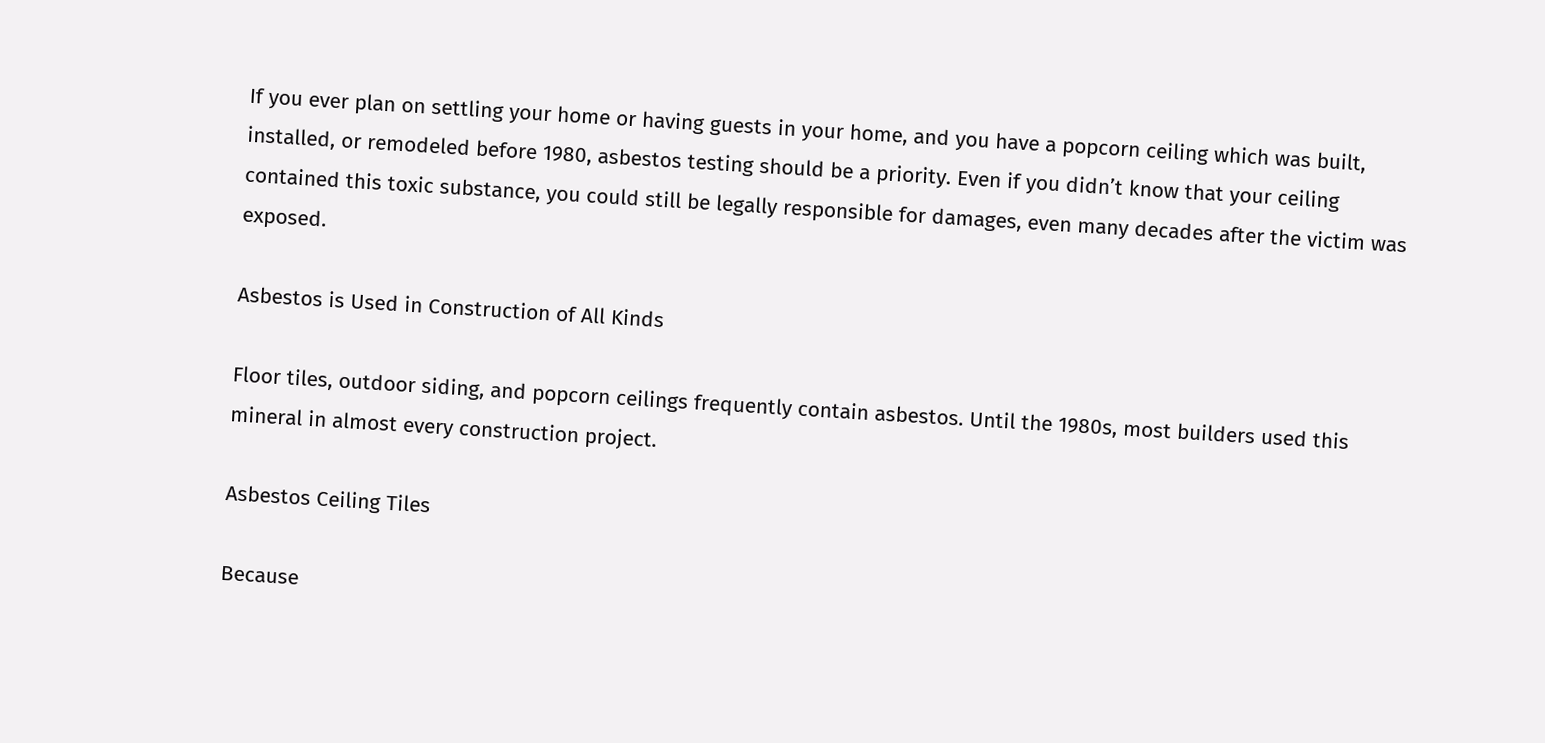If you ever plan on settling your home or having guests in your home, and you have a popcorn ceiling which was built, installed, or remodeled before 1980, asbestos testing should be a priority. Even if you didn’t know that your ceiling contained this toxic substance, you could still be legally responsible for damages, even many decades after the victim was exposed.

Asbestos is Used in Construction of All Kinds

Floor tiles, outdoor siding, and popcorn ceilings frequently contain asbestos. Until the 1980s, most builders used this mineral in almost every construction project.

Asbestos Ceiling Tiles

Because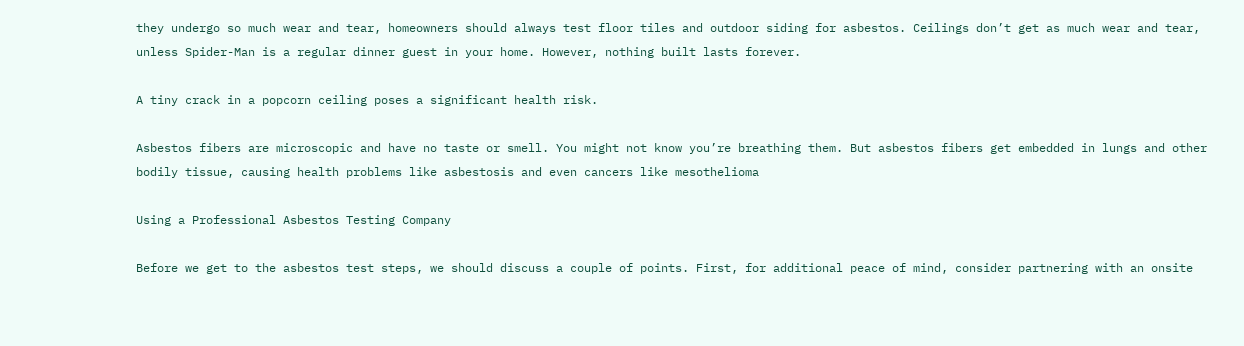they undergo so much wear and tear, homeowners should always test floor tiles and outdoor siding for asbestos. Ceilings don’t get as much wear and tear, unless Spider-Man is a regular dinner guest in your home. However, nothing built lasts forever.

A tiny crack in a popcorn ceiling poses a significant health risk.

Asbestos fibers are microscopic and have no taste or smell. You might not know you’re breathing them. But asbestos fibers get embedded in lungs and other bodily tissue, causing health problems like asbestosis and even cancers like mesothelioma

Using a Professional Asbestos Testing Company

Before we get to the asbestos test steps, we should discuss a couple of points. First, for additional peace of mind, consider partnering with an onsite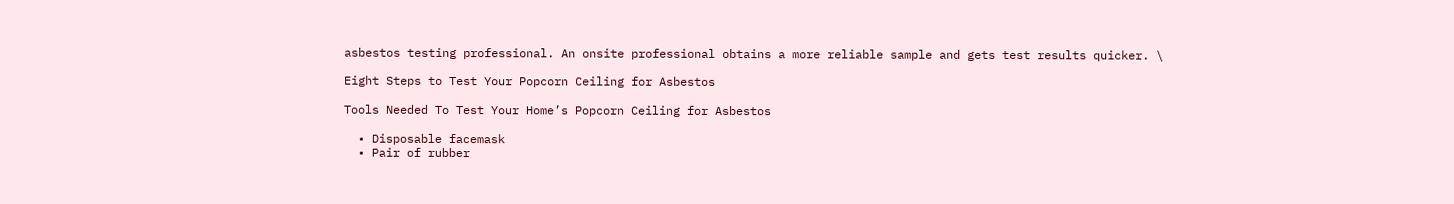asbestos testing professional. An onsite professional obtains a more reliable sample and gets test results quicker. \

Eight Steps to Test Your Popcorn Ceiling for Asbestos

Tools Needed To Test Your Home’s Popcorn Ceiling for Asbestos

  • Disposable facemask
  • Pair of rubber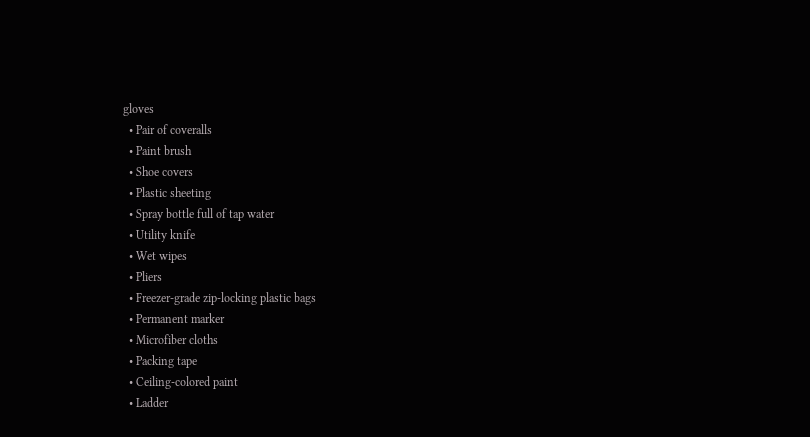gloves
  • Pair of coveralls
  • Paint brush
  • Shoe covers
  • Plastic sheeting
  • Spray bottle full of tap water
  • Utility knife
  • Wet wipes
  • Pliers
  • Freezer-grade zip-locking plastic bags
  • Permanent marker
  • Microfiber cloths
  • Packing tape
  • Ceiling-colored paint
  • Ladder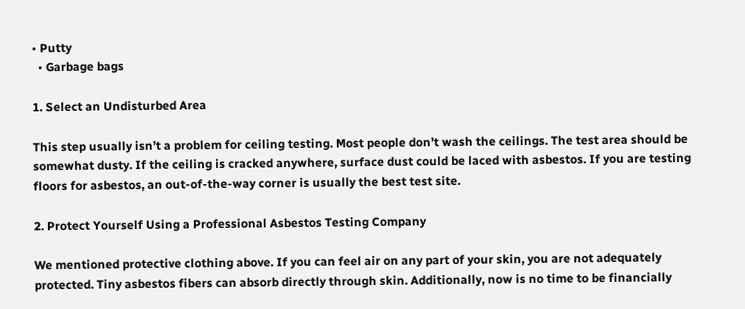• Putty
  • Garbage bags

1. Select an Undisturbed Area

This step usually isn’t a problem for ceiling testing. Most people don’t wash the ceilings. The test area should be somewhat dusty. If the ceiling is cracked anywhere, surface dust could be laced with asbestos. If you are testing floors for asbestos, an out-of-the-way corner is usually the best test site.

2. Protect Yourself Using a Professional Asbestos Testing Company

We mentioned protective clothing above. If you can feel air on any part of your skin, you are not adequately protected. Tiny asbestos fibers can absorb directly through skin. Additionally, now is no time to be financially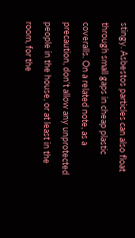stingy. Asbestos particles can also float through small gaps in cheap plastic coveralls. On a related note, as a precaution, don’t allow any unprotected people in the house, or at least in the room, for the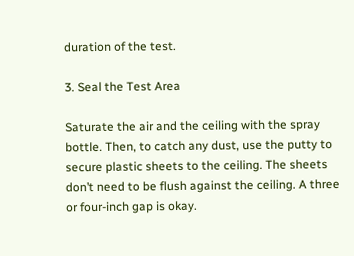duration of the test.

3. Seal the Test Area

Saturate the air and the ceiling with the spray bottle. Then, to catch any dust, use the putty to secure plastic sheets to the ceiling. The sheets don’t need to be flush against the ceiling. A three or four-inch gap is okay.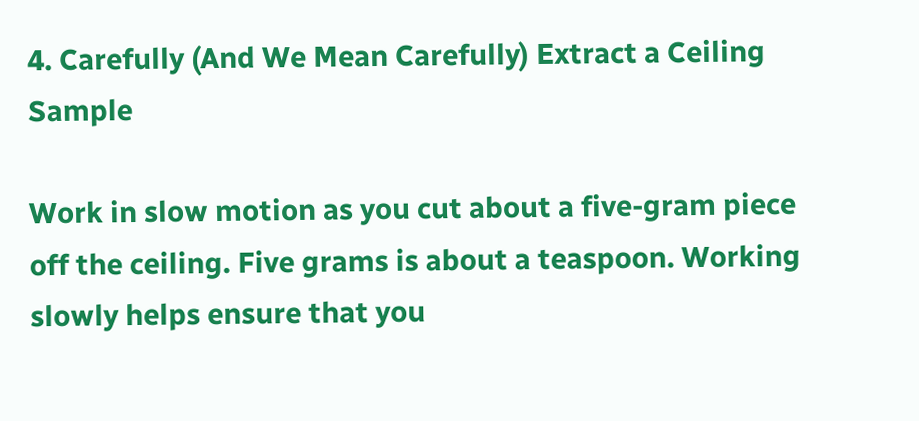4. Carefully (And We Mean Carefully) Extract a Ceiling Sample

Work in slow motion as you cut about a five-gram piece off the ceiling. Five grams is about a teaspoon. Working slowly helps ensure that you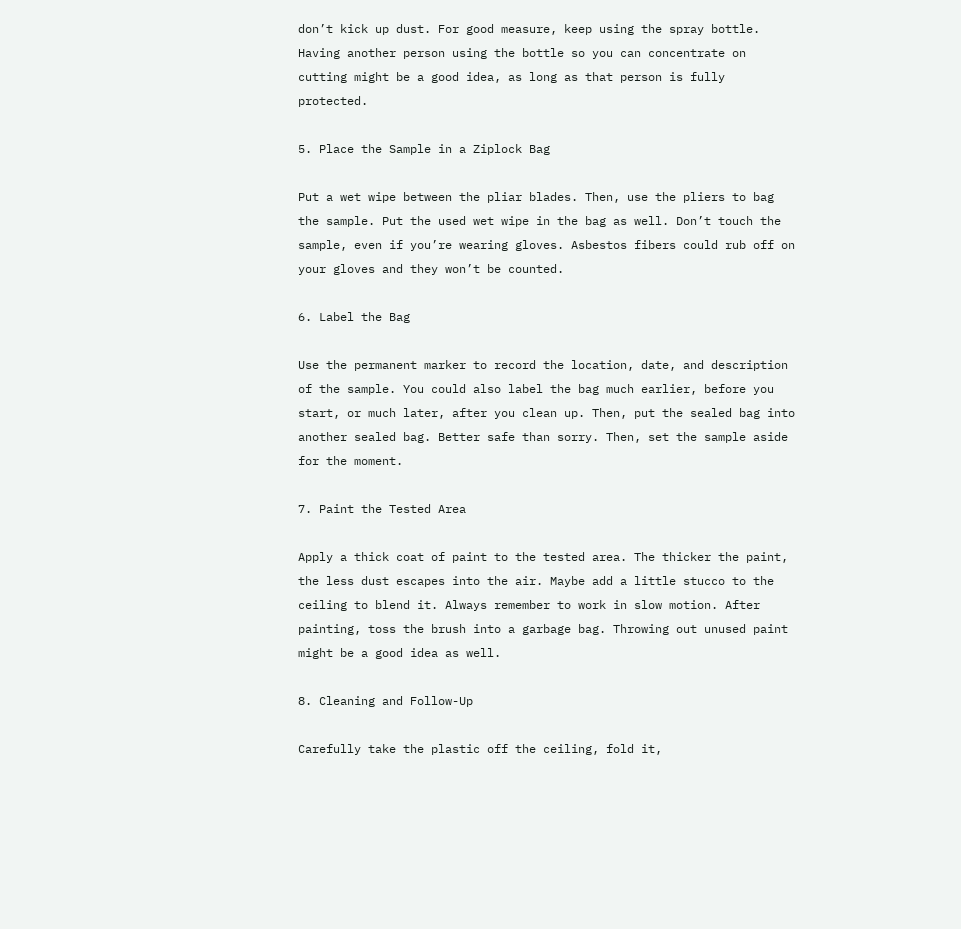don’t kick up dust. For good measure, keep using the spray bottle. Having another person using the bottle so you can concentrate on cutting might be a good idea, as long as that person is fully protected.

5. Place the Sample in a Ziplock Bag

Put a wet wipe between the pliar blades. Then, use the pliers to bag the sample. Put the used wet wipe in the bag as well. Don’t touch the sample, even if you’re wearing gloves. Asbestos fibers could rub off on your gloves and they won’t be counted.

6. Label the Bag

Use the permanent marker to record the location, date, and description of the sample. You could also label the bag much earlier, before you start, or much later, after you clean up. Then, put the sealed bag into another sealed bag. Better safe than sorry. Then, set the sample aside for the moment.

7. Paint the Tested Area

Apply a thick coat of paint to the tested area. The thicker the paint, the less dust escapes into the air. Maybe add a little stucco to the ceiling to blend it. Always remember to work in slow motion. After painting, toss the brush into a garbage bag. Throwing out unused paint might be a good idea as well.

8. Cleaning and Follow-Up

Carefully take the plastic off the ceiling, fold it,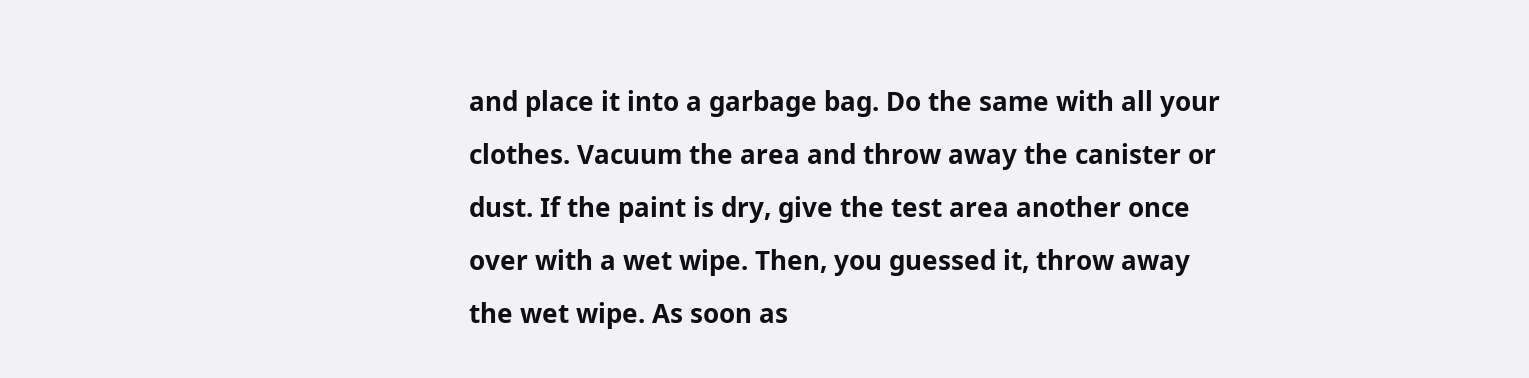and place it into a garbage bag. Do the same with all your clothes. Vacuum the area and throw away the canister or dust. If the paint is dry, give the test area another once over with a wet wipe. Then, you guessed it, throw away the wet wipe. As soon as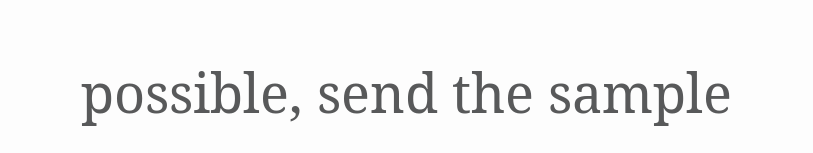possible, send the sample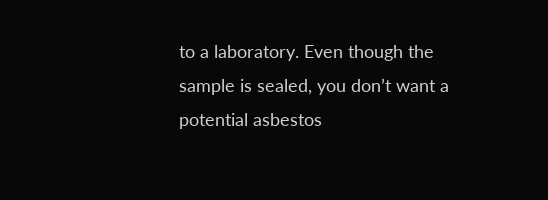to a laboratory. Even though the sample is sealed, you don’t want a potential asbestos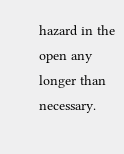hazard in the open any longer than necessary.